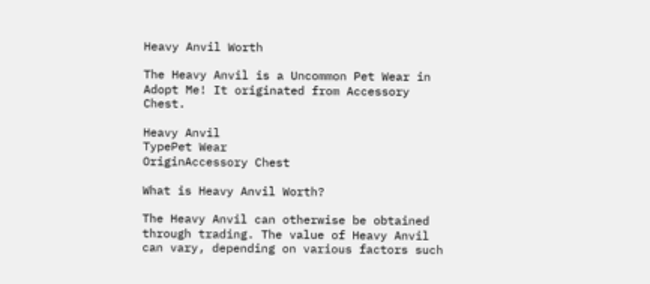Heavy Anvil Worth

The Heavy Anvil is a Uncommon Pet Wear in Adopt Me! It originated from Accessory Chest.

Heavy Anvil
TypePet Wear
OriginAccessory Chest

What is Heavy Anvil Worth?

The Heavy Anvil can otherwise be obtained through trading. The value of Heavy Anvil can vary, depending on various factors such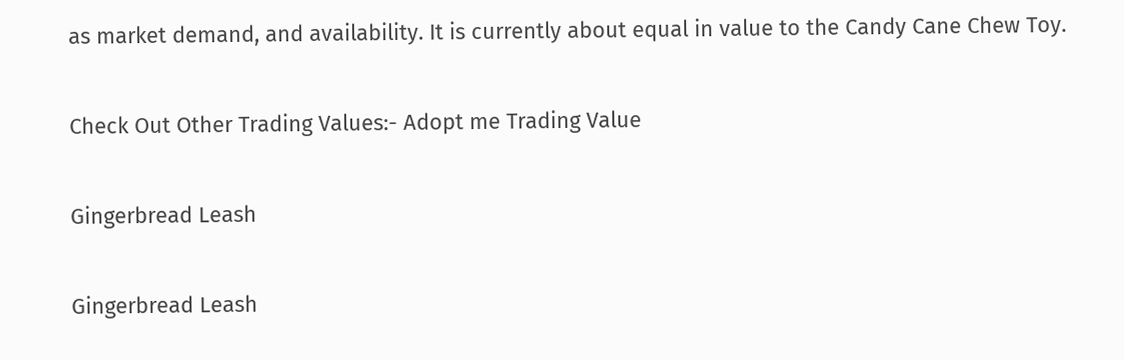as market demand, and availability. It is currently about equal in value to the Candy Cane Chew Toy.

Check Out Other Trading Values:- Adopt me Trading Value

Gingerbread Leash

Gingerbread Leash